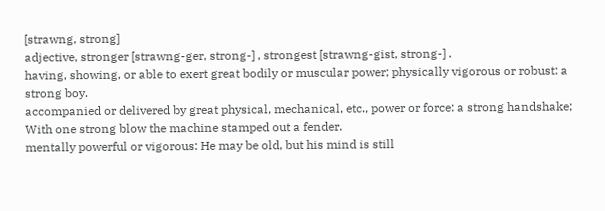[strawng, strong]
adjective, stronger [strawng-ger, strong-] , strongest [strawng-gist, strong-] .
having, showing, or able to exert great bodily or muscular power; physically vigorous or robust: a strong boy.
accompanied or delivered by great physical, mechanical, etc., power or force: a strong handshake; With one strong blow the machine stamped out a fender.
mentally powerful or vigorous: He may be old, but his mind is still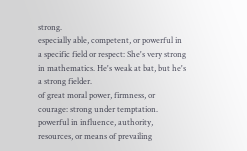strong.
especially able, competent, or powerful in a specific field or respect: She's very strong in mathematics. He's weak at bat, but he's a strong fielder.
of great moral power, firmness, or courage: strong under temptation.
powerful in influence, authority, resources, or means of prevailing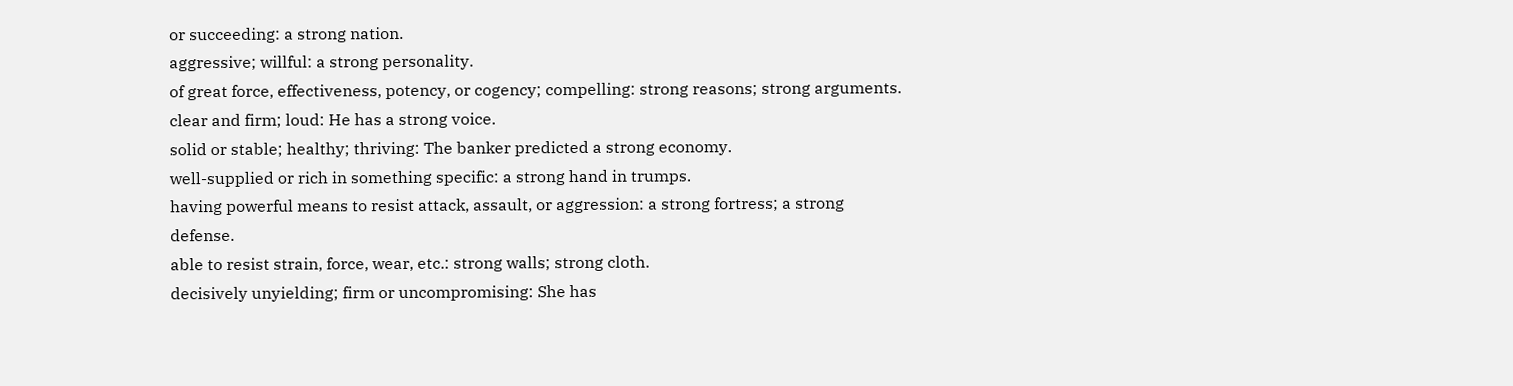or succeeding: a strong nation.
aggressive; willful: a strong personality.
of great force, effectiveness, potency, or cogency; compelling: strong reasons; strong arguments.
clear and firm; loud: He has a strong voice.
solid or stable; healthy; thriving: The banker predicted a strong economy.
well-supplied or rich in something specific: a strong hand in trumps.
having powerful means to resist attack, assault, or aggression: a strong fortress; a strong defense.
able to resist strain, force, wear, etc.: strong walls; strong cloth.
decisively unyielding; firm or uncompromising: She has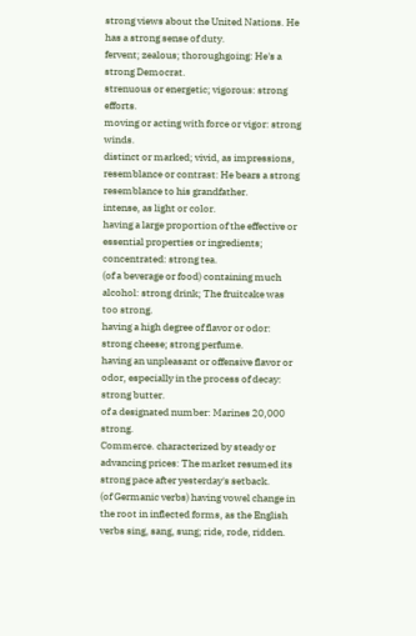strong views about the United Nations. He has a strong sense of duty.
fervent; zealous; thoroughgoing: He's a strong Democrat.
strenuous or energetic; vigorous: strong efforts.
moving or acting with force or vigor: strong winds.
distinct or marked; vivid, as impressions, resemblance or contrast: He bears a strong resemblance to his grandfather.
intense, as light or color.
having a large proportion of the effective or essential properties or ingredients; concentrated: strong tea.
(of a beverage or food) containing much alcohol: strong drink; The fruitcake was too strong.
having a high degree of flavor or odor: strong cheese; strong perfume.
having an unpleasant or offensive flavor or odor, especially in the process of decay: strong butter.
of a designated number: Marines 20,000 strong.
Commerce. characterized by steady or advancing prices: The market resumed its strong pace after yesterday's setback.
(of Germanic verbs) having vowel change in the root in inflected forms, as the English verbs sing, sang, sung; ride, rode, ridden.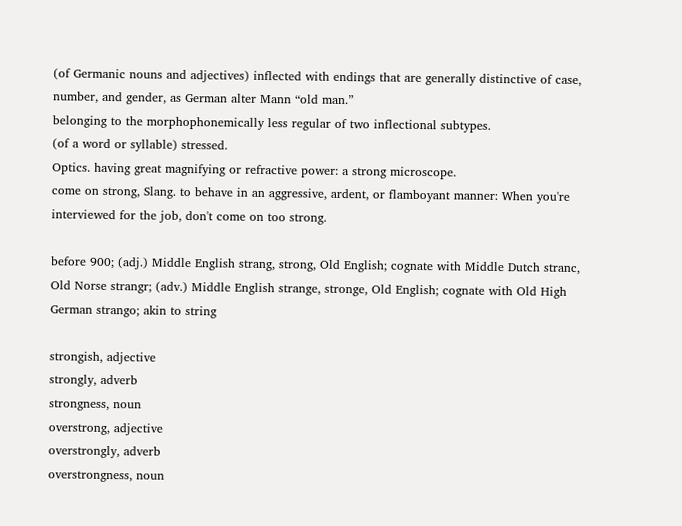(of Germanic nouns and adjectives) inflected with endings that are generally distinctive of case, number, and gender, as German alter Mann “old man.”
belonging to the morphophonemically less regular of two inflectional subtypes.
(of a word or syllable) stressed.
Optics. having great magnifying or refractive power: a strong microscope.
come on strong, Slang. to behave in an aggressive, ardent, or flamboyant manner: When you're interviewed for the job, don't come on too strong.

before 900; (adj.) Middle English strang, strong, Old English; cognate with Middle Dutch stranc, Old Norse strangr; (adv.) Middle English strange, stronge, Old English; cognate with Old High German strango; akin to string

strongish, adjective
strongly, adverb
strongness, noun
overstrong, adjective
overstrongly, adverb
overstrongness, noun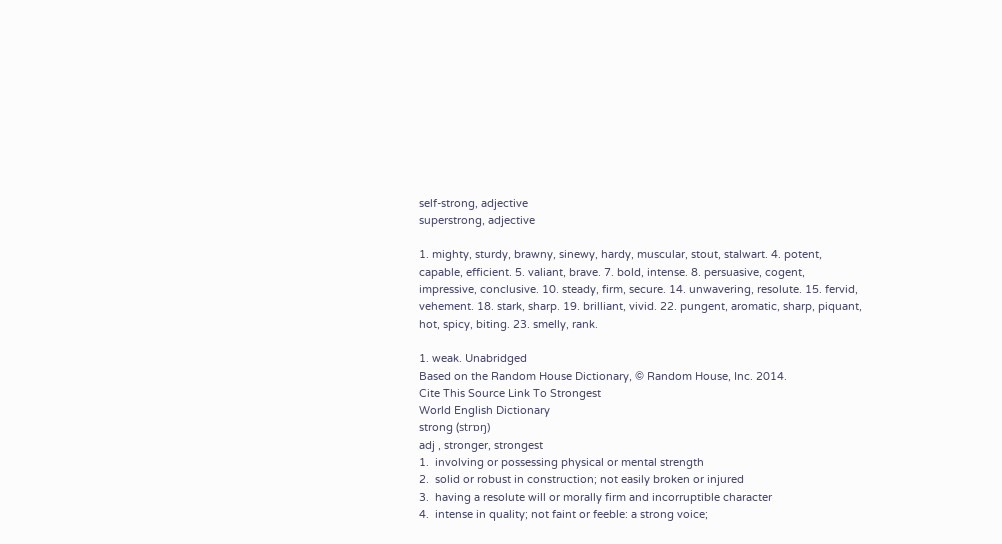self-strong, adjective
superstrong, adjective

1. mighty, sturdy, brawny, sinewy, hardy, muscular, stout, stalwart. 4. potent, capable, efficient. 5. valiant, brave. 7. bold, intense. 8. persuasive, cogent, impressive, conclusive. 10. steady, firm, secure. 14. unwavering, resolute. 15. fervid, vehement. 18. stark, sharp. 19. brilliant, vivid. 22. pungent, aromatic, sharp, piquant, hot, spicy, biting. 23. smelly, rank.

1. weak. Unabridged
Based on the Random House Dictionary, © Random House, Inc. 2014.
Cite This Source Link To Strongest
World English Dictionary
strong (strɒŋ)
adj , stronger, strongest
1.  involving or possessing physical or mental strength
2.  solid or robust in construction; not easily broken or injured
3.  having a resolute will or morally firm and incorruptible character
4.  intense in quality; not faint or feeble: a strong voice;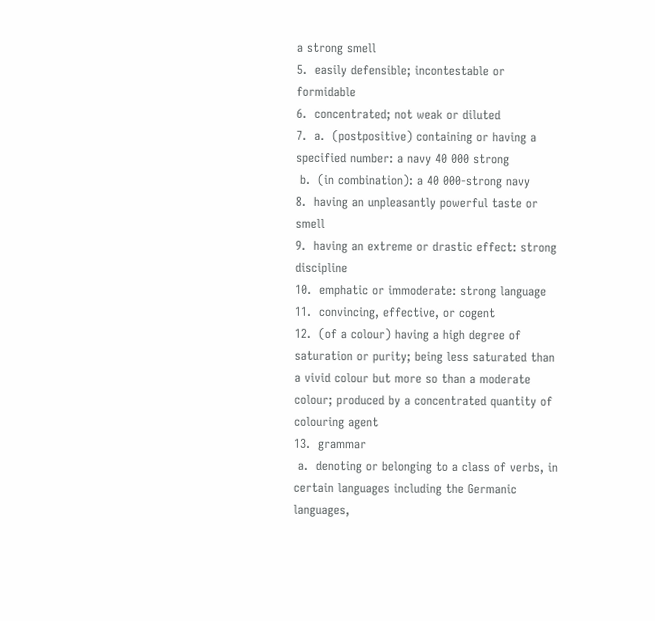a strong smell
5.  easily defensible; incontestable or formidable
6.  concentrated; not weak or diluted
7.  a.  (postpositive) containing or having a specified number: a navy 40 000 strong
 b.  (in combination): a 40 000-strong navy
8.  having an unpleasantly powerful taste or smell
9.  having an extreme or drastic effect: strong discipline
10.  emphatic or immoderate: strong language
11.  convincing, effective, or cogent
12.  (of a colour) having a high degree of saturation or purity; being less saturated than a vivid colour but more so than a moderate colour; produced by a concentrated quantity of colouring agent
13.  grammar
 a.  denoting or belonging to a class of verbs, in certain languages including the Germanic languages,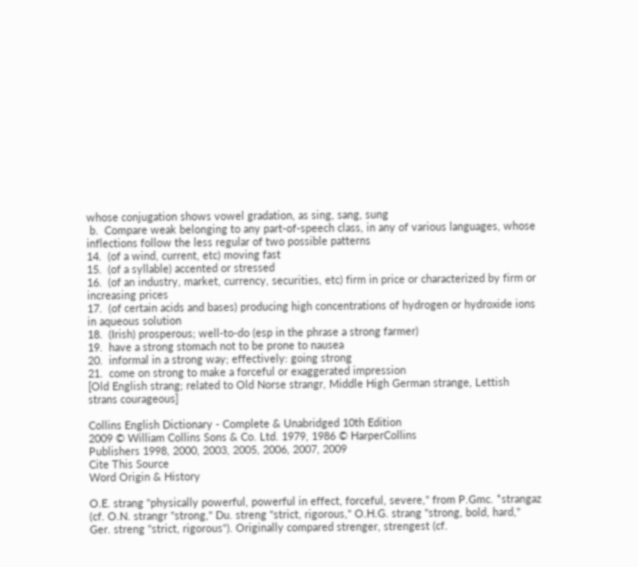whose conjugation shows vowel gradation, as sing, sang, sung
 b.  Compare weak belonging to any part-of-speech class, in any of various languages, whose inflections follow the less regular of two possible patterns
14.  (of a wind, current, etc) moving fast
15.  (of a syllable) accented or stressed
16.  (of an industry, market, currency, securities, etc) firm in price or characterized by firm or increasing prices
17.  (of certain acids and bases) producing high concentrations of hydrogen or hydroxide ions in aqueous solution
18.  (Irish) prosperous; well-to-do (esp in the phrase a strong farmer)
19.  have a strong stomach not to be prone to nausea
20.  informal in a strong way; effectively: going strong
21.  come on strong to make a forceful or exaggerated impression
[Old English strang; related to Old Norse strangr, Middle High German strange, Lettish strans courageous]

Collins English Dictionary - Complete & Unabridged 10th Edition
2009 © William Collins Sons & Co. Ltd. 1979, 1986 © HarperCollins
Publishers 1998, 2000, 2003, 2005, 2006, 2007, 2009
Cite This Source
Word Origin & History

O.E. strang "physically powerful, powerful in effect, forceful, severe," from P.Gmc. *strangaz (cf. O.N. strangr "strong," Du. streng "strict, rigorous," O.H.G. strang "strong, bold, hard," Ger. streng "strict, rigorous"). Originally compared strenger, strengest (cf.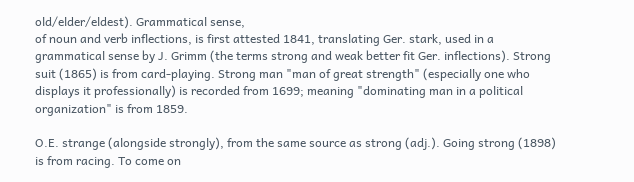old/elder/eldest). Grammatical sense,
of noun and verb inflections, is first attested 1841, translating Ger. stark, used in a grammatical sense by J. Grimm (the terms strong and weak better fit Ger. inflections). Strong suit (1865) is from card-playing. Strong man "man of great strength" (especially one who displays it professionally) is recorded from 1699; meaning "dominating man in a political organization" is from 1859.

O.E. strange (alongside strongly), from the same source as strong (adj.). Going strong (1898) is from racing. To come on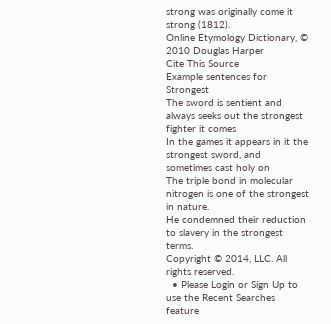strong was originally come it strong (1812).
Online Etymology Dictionary, © 2010 Douglas Harper
Cite This Source
Example sentences for Strongest
The sword is sentient and always seeks out the strongest fighter it comes
In the games it appears in it the strongest sword, and sometimes cast holy on
The triple bond in molecular nitrogen is one of the strongest in nature.
He condemned their reduction to slavery in the strongest terms.
Copyright © 2014, LLC. All rights reserved.
  • Please Login or Sign Up to use the Recent Searches feature